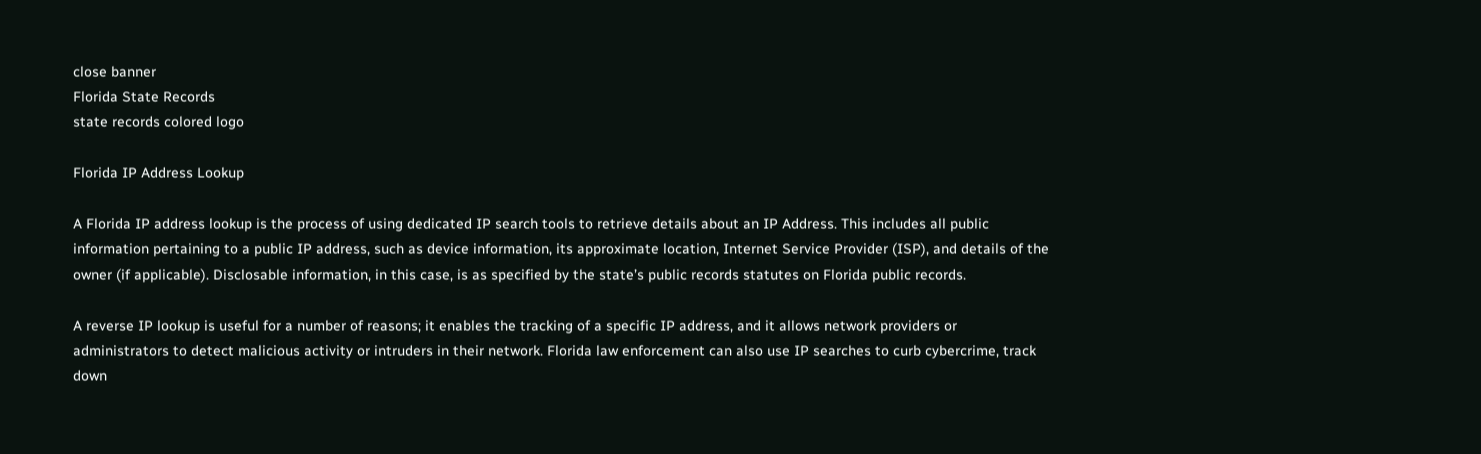close banner
Florida State Records
state records colored logo

Florida IP Address Lookup

A Florida IP address lookup is the process of using dedicated IP search tools to retrieve details about an IP Address. This includes all public information pertaining to a public IP address, such as device information, its approximate location, Internet Service Provider (ISP), and details of the owner (if applicable). Disclosable information, in this case, is as specified by the state’s public records statutes on Florida public records.

A reverse IP lookup is useful for a number of reasons; it enables the tracking of a specific IP address, and it allows network providers or administrators to detect malicious activity or intruders in their network. Florida law enforcement can also use IP searches to curb cybercrime, track down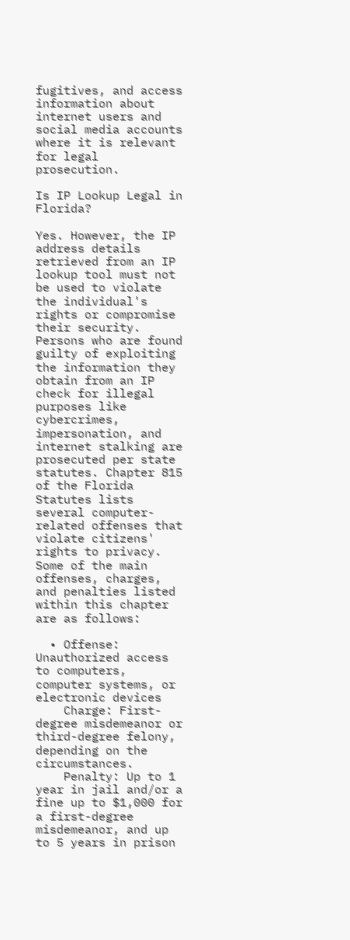fugitives, and access information about internet users and social media accounts where it is relevant for legal prosecution.

Is IP Lookup Legal in Florida?

Yes. However, the IP address details retrieved from an IP lookup tool must not be used to violate the individual's rights or compromise their security. Persons who are found guilty of exploiting the information they obtain from an IP check for illegal purposes like cybercrimes, impersonation, and internet stalking are prosecuted per state statutes. Chapter 815 of the Florida Statutes lists several computer-related offenses that violate citizens' rights to privacy. Some of the main offenses, charges, and penalties listed within this chapter are as follows:

  • Offense: Unauthorized access to computers, computer systems, or electronic devices
    Charge: First-degree misdemeanor or third-degree felony, depending on the circumstances.
    Penalty: Up to 1 year in jail and/or a fine up to $1,000 for a first-degree misdemeanor, and up to 5 years in prison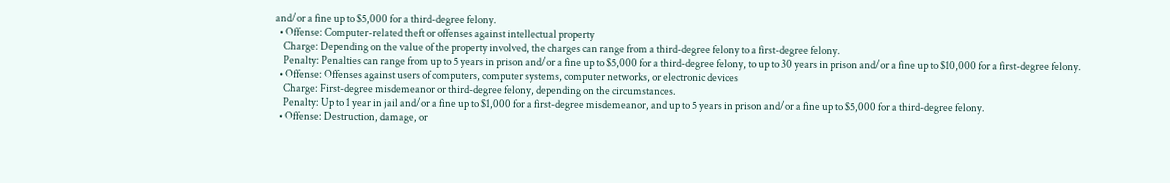and/or a fine up to $5,000 for a third-degree felony.
  • Offense: Computer-related theft or offenses against intellectual property
    Charge: Depending on the value of the property involved, the charges can range from a third-degree felony to a first-degree felony.
    Penalty: Penalties can range from up to 5 years in prison and/or a fine up to $5,000 for a third-degree felony, to up to 30 years in prison and/or a fine up to $10,000 for a first-degree felony.
  • Offense: Offenses against users of computers, computer systems, computer networks, or electronic devices
    Charge: First-degree misdemeanor or third-degree felony, depending on the circumstances.
    Penalty: Up to 1 year in jail and/or a fine up to $1,000 for a first-degree misdemeanor, and up to 5 years in prison and/or a fine up to $5,000 for a third-degree felony.
  • Offense: Destruction, damage, or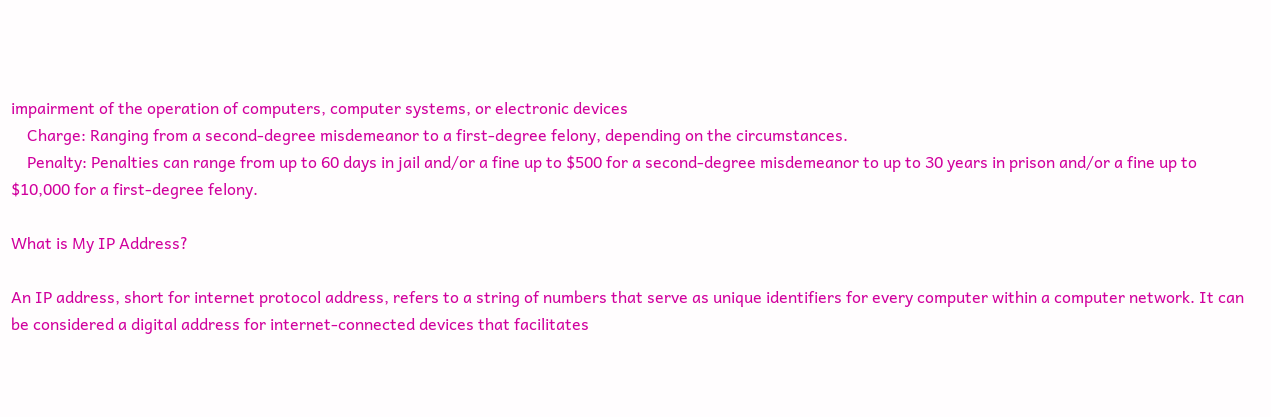impairment of the operation of computers, computer systems, or electronic devices
    Charge: Ranging from a second-degree misdemeanor to a first-degree felony, depending on the circumstances.
    Penalty: Penalties can range from up to 60 days in jail and/or a fine up to $500 for a second-degree misdemeanor to up to 30 years in prison and/or a fine up to $10,000 for a first-degree felony.

What is My IP Address?

An IP address, short for internet protocol address, refers to a string of numbers that serve as unique identifiers for every computer within a computer network. It can be considered a digital address for internet-connected devices that facilitates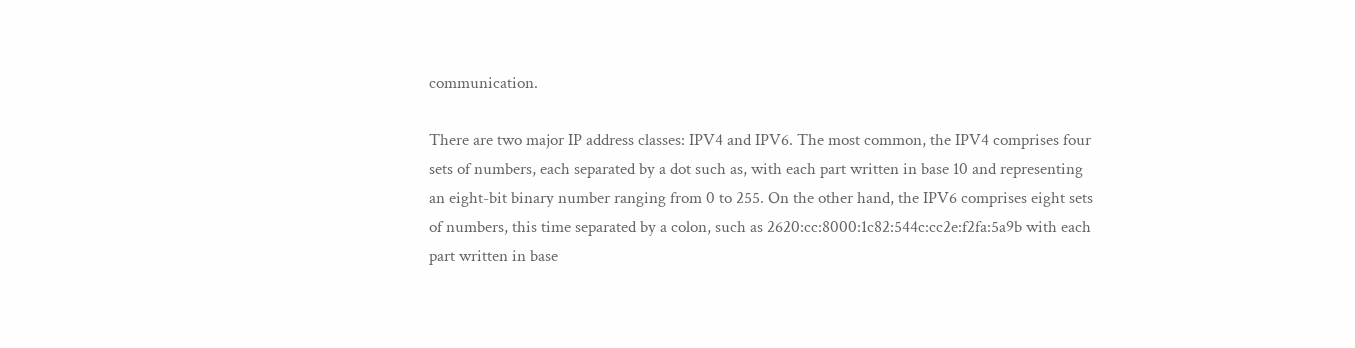communication.

There are two major IP address classes: IPV4 and IPV6. The most common, the IPV4 comprises four sets of numbers, each separated by a dot such as, with each part written in base 10 and representing an eight-bit binary number ranging from 0 to 255. On the other hand, the IPV6 comprises eight sets of numbers, this time separated by a colon, such as 2620:cc:8000:1c82:544c:cc2e:f2fa:5a9b with each part written in base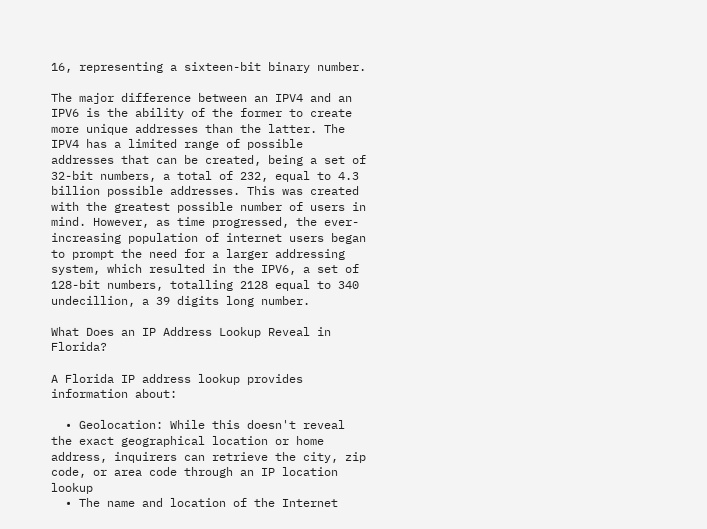16, representing a sixteen-bit binary number.

The major difference between an IPV4 and an IPV6 is the ability of the former to create more unique addresses than the latter. The IPV4 has a limited range of possible addresses that can be created, being a set of 32-bit numbers, a total of 232, equal to 4.3 billion possible addresses. This was created with the greatest possible number of users in mind. However, as time progressed, the ever-increasing population of internet users began to prompt the need for a larger addressing system, which resulted in the IPV6, a set of 128-bit numbers, totalling 2128 equal to 340 undecillion, a 39 digits long number.

What Does an IP Address Lookup Reveal in Florida?

A Florida IP address lookup provides information about:

  • Geolocation: While this doesn't reveal the exact geographical location or home address, inquirers can retrieve the city, zip code, or area code through an IP location lookup
  • The name and location of the Internet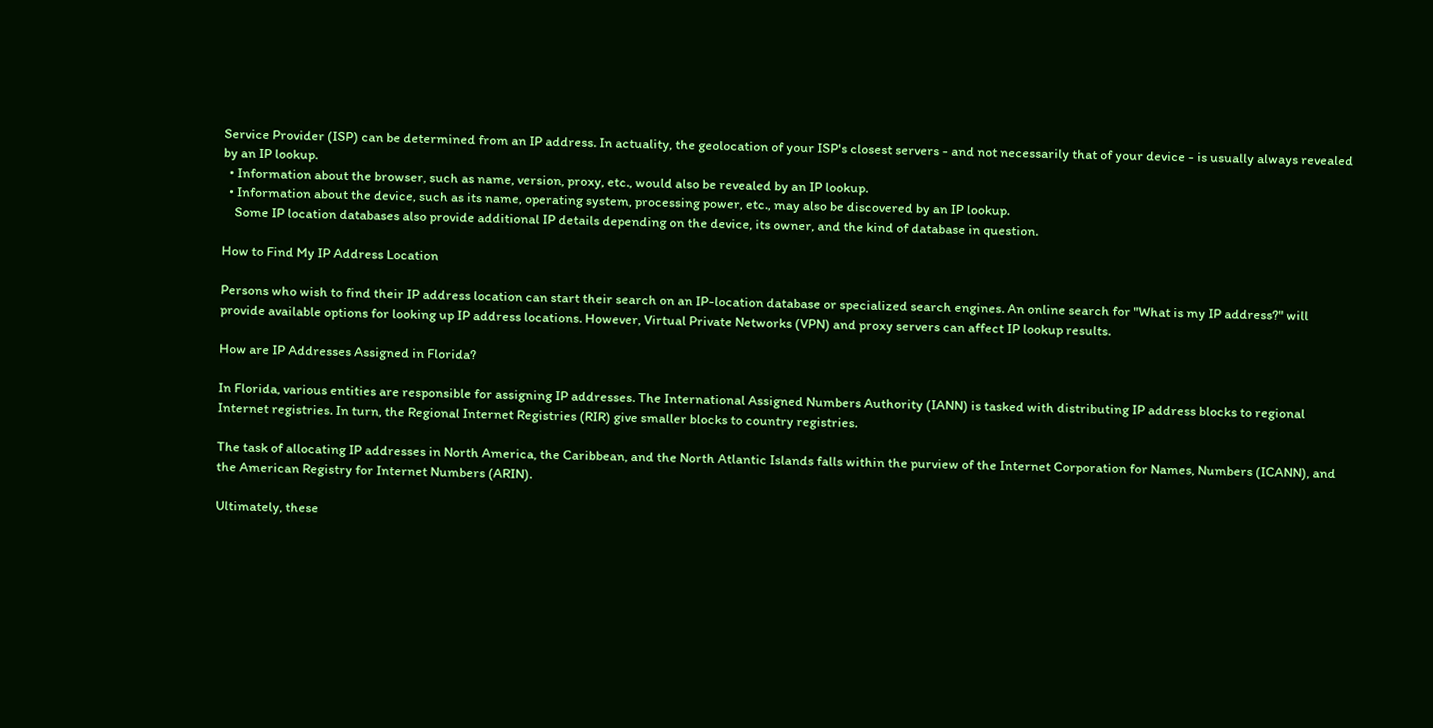Service Provider (ISP) can be determined from an IP address. In actuality, the geolocation of your ISP's closest servers - and not necessarily that of your device - is usually always revealed by an IP lookup.
  • Information about the browser, such as name, version, proxy, etc., would also be revealed by an IP lookup.
  • Information about the device, such as its name, operating system, processing power, etc., may also be discovered by an IP lookup.
    Some IP location databases also provide additional IP details depending on the device, its owner, and the kind of database in question.

How to Find My IP Address Location

Persons who wish to find their IP address location can start their search on an IP-location database or specialized search engines. An online search for "What is my IP address?" will provide available options for looking up IP address locations. However, Virtual Private Networks (VPN) and proxy servers can affect IP lookup results.

How are IP Addresses Assigned in Florida?

In Florida, various entities are responsible for assigning IP addresses. The International Assigned Numbers Authority (IANN) is tasked with distributing IP address blocks to regional Internet registries. In turn, the Regional Internet Registries (RIR) give smaller blocks to country registries.

The task of allocating IP addresses in North America, the Caribbean, and the North Atlantic Islands falls within the purview of the Internet Corporation for Names, Numbers (ICANN), and the American Registry for Internet Numbers (ARIN).

Ultimately, these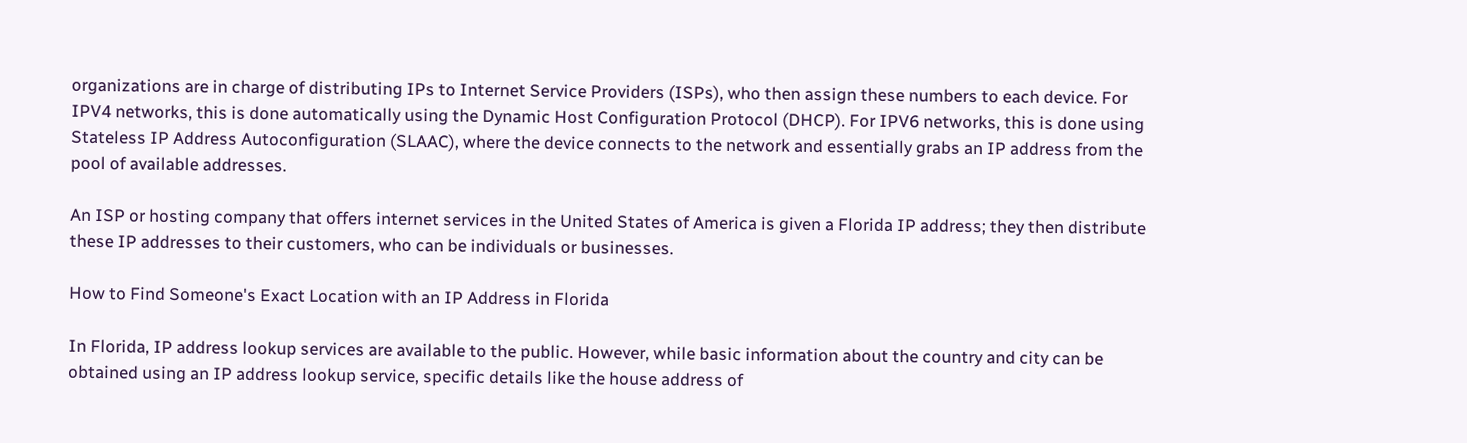organizations are in charge of distributing IPs to Internet Service Providers (ISPs), who then assign these numbers to each device. For IPV4 networks, this is done automatically using the Dynamic Host Configuration Protocol (DHCP). For IPV6 networks, this is done using Stateless IP Address Autoconfiguration (SLAAC), where the device connects to the network and essentially grabs an IP address from the pool of available addresses.

An ISP or hosting company that offers internet services in the United States of America is given a Florida IP address; they then distribute these IP addresses to their customers, who can be individuals or businesses.

How to Find Someone's Exact Location with an IP Address in Florida

In Florida, IP address lookup services are available to the public. However, while basic information about the country and city can be obtained using an IP address lookup service, specific details like the house address of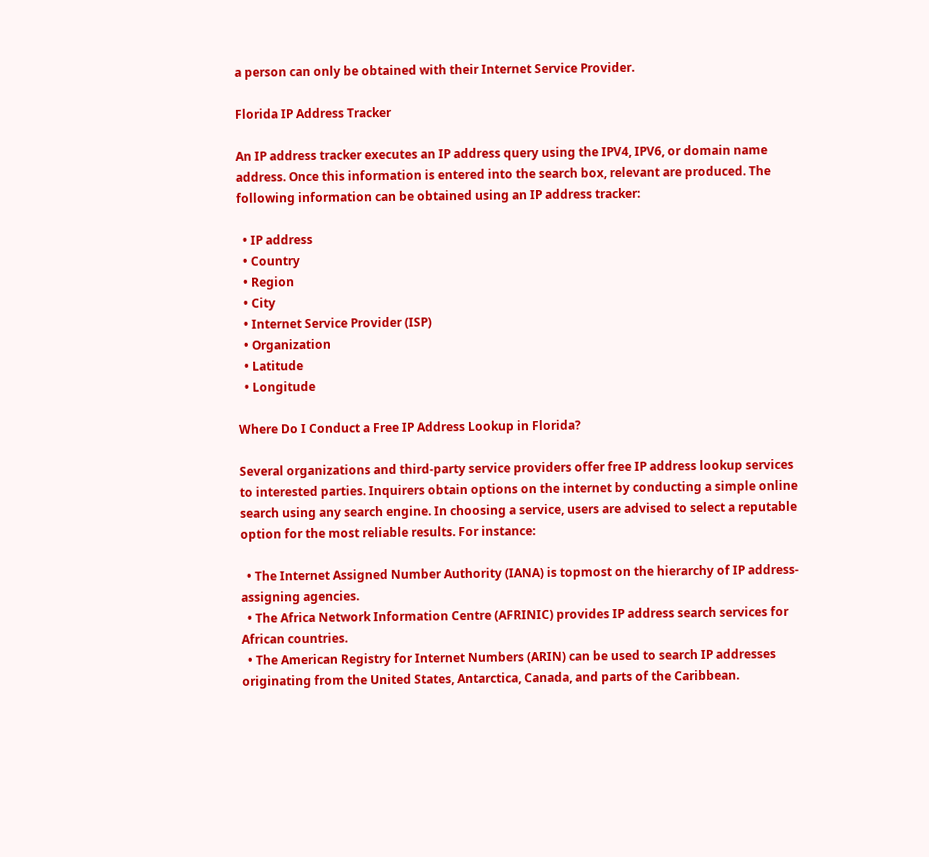a person can only be obtained with their Internet Service Provider.

Florida IP Address Tracker

An IP address tracker executes an IP address query using the IPV4, IPV6, or domain name address. Once this information is entered into the search box, relevant are produced. The following information can be obtained using an IP address tracker:

  • IP address
  • Country
  • Region
  • City
  • Internet Service Provider (ISP)
  • Organization
  • Latitude
  • Longitude

Where Do I Conduct a Free IP Address Lookup in Florida?

Several organizations and third-party service providers offer free IP address lookup services to interested parties. Inquirers obtain options on the internet by conducting a simple online search using any search engine. In choosing a service, users are advised to select a reputable option for the most reliable results. For instance:

  • The Internet Assigned Number Authority (IANA) is topmost on the hierarchy of IP address-assigning agencies.
  • The Africa Network Information Centre (AFRINIC) provides IP address search services for African countries.
  • The American Registry for Internet Numbers (ARIN) can be used to search IP addresses originating from the United States, Antarctica, Canada, and parts of the Caribbean.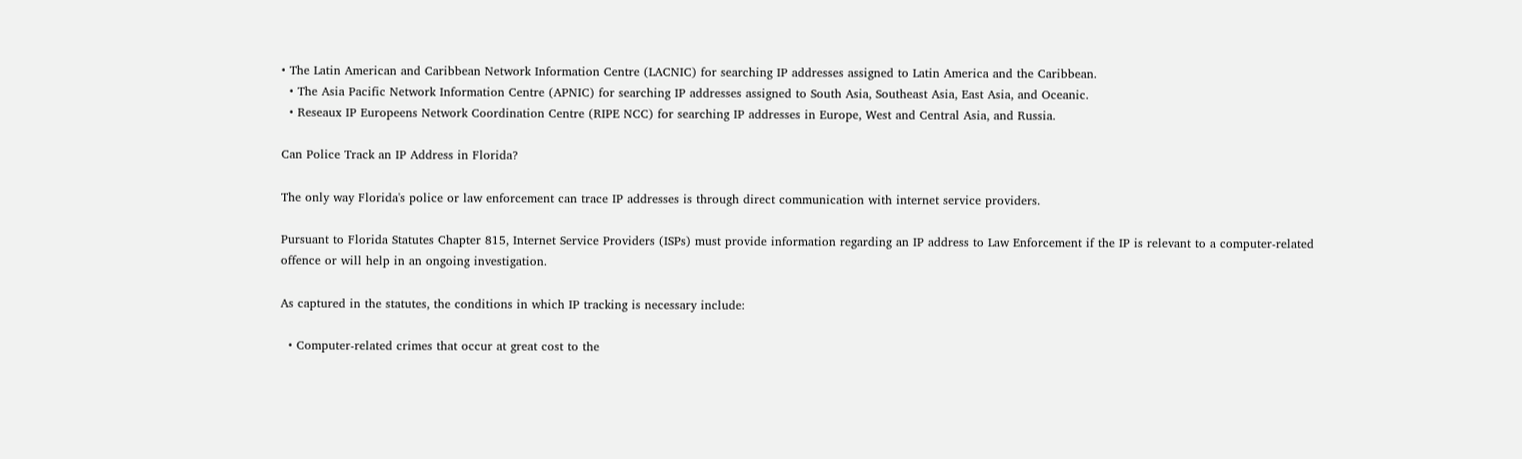• The Latin American and Caribbean Network Information Centre (LACNIC) for searching IP addresses assigned to Latin America and the Caribbean.
  • The Asia Pacific Network Information Centre (APNIC) for searching IP addresses assigned to South Asia, Southeast Asia, East Asia, and Oceanic.
  • Reseaux IP Europeens Network Coordination Centre (RIPE NCC) for searching IP addresses in Europe, West and Central Asia, and Russia.

Can Police Track an IP Address in Florida?

The only way Florida's police or law enforcement can trace IP addresses is through direct communication with internet service providers.

Pursuant to Florida Statutes Chapter 815, Internet Service Providers (ISPs) must provide information regarding an IP address to Law Enforcement if the IP is relevant to a computer-related offence or will help in an ongoing investigation.

As captured in the statutes, the conditions in which IP tracking is necessary include:

  • Computer-related crimes that occur at great cost to the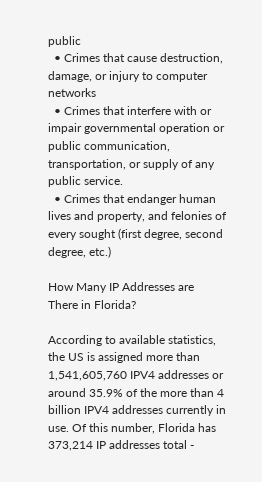public
  • Crimes that cause destruction, damage, or injury to computer networks
  • Crimes that interfere with or impair governmental operation or public communication, transportation, or supply of any public service.
  • Crimes that endanger human lives and property, and felonies of every sought (first degree, second degree, etc.)

How Many IP Addresses are There in Florida?

According to available statistics, the US is assigned more than 1,541,605,760 IPV4 addresses or around 35.9% of the more than 4 billion IPV4 addresses currently in use. Of this number, Florida has 373,214 IP addresses total -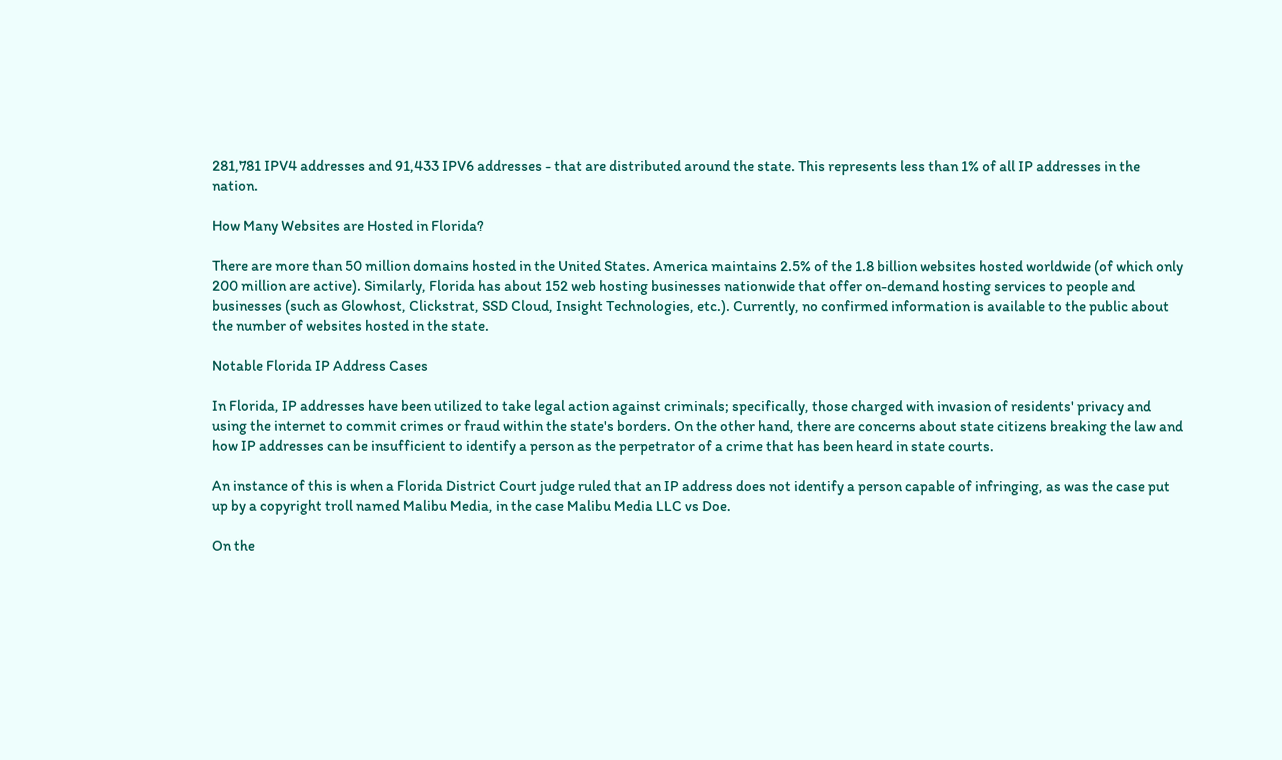281,781 IPV4 addresses and 91,433 IPV6 addresses - that are distributed around the state. This represents less than 1% of all IP addresses in the nation.

How Many Websites are Hosted in Florida?

There are more than 50 million domains hosted in the United States. America maintains 2.5% of the 1.8 billion websites hosted worldwide (of which only 200 million are active). Similarly, Florida has about 152 web hosting businesses nationwide that offer on-demand hosting services to people and businesses (such as Glowhost, Clickstrat, SSD Cloud, Insight Technologies, etc.). Currently, no confirmed information is available to the public about the number of websites hosted in the state.

Notable Florida IP Address Cases

In Florida, IP addresses have been utilized to take legal action against criminals; specifically, those charged with invasion of residents' privacy and using the internet to commit crimes or fraud within the state's borders. On the other hand, there are concerns about state citizens breaking the law and how IP addresses can be insufficient to identify a person as the perpetrator of a crime that has been heard in state courts.

An instance of this is when a Florida District Court judge ruled that an IP address does not identify a person capable of infringing, as was the case put up by a copyright troll named Malibu Media, in the case Malibu Media LLC vs Doe.

On the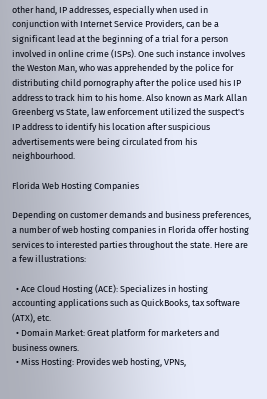other hand, IP addresses, especially when used in conjunction with Internet Service Providers, can be a significant lead at the beginning of a trial for a person involved in online crime (ISPs). One such instance involves the Weston Man, who was apprehended by the police for distributing child pornography after the police used his IP address to track him to his home. Also known as Mark Allan Greenberg vs State, law enforcement utilized the suspect's IP address to identify his location after suspicious advertisements were being circulated from his neighbourhood.

Florida Web Hosting Companies

Depending on customer demands and business preferences, a number of web hosting companies in Florida offer hosting services to interested parties throughout the state. Here are a few illustrations:

  • Ace Cloud Hosting (ACE): Specializes in hosting accounting applications such as QuickBooks, tax software (ATX), etc.
  • Domain Market: Great platform for marketers and business owners.
  • Miss Hosting: Provides web hosting, VPNs,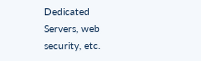Dedicated Servers, web security, etc.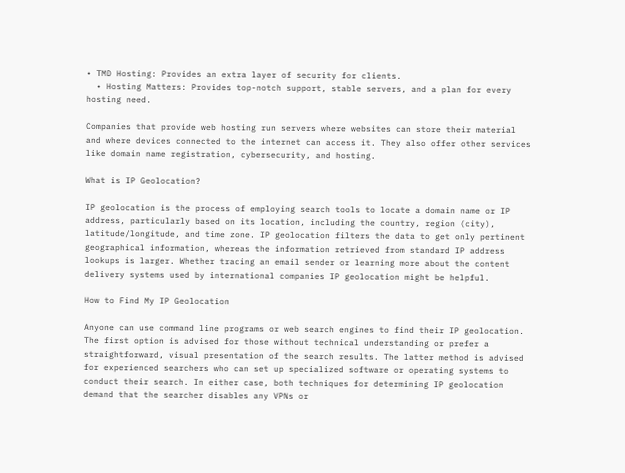• TMD Hosting: Provides an extra layer of security for clients.
  • Hosting Matters: Provides top-notch support, stable servers, and a plan for every hosting need.

Companies that provide web hosting run servers where websites can store their material and where devices connected to the internet can access it. They also offer other services like domain name registration, cybersecurity, and hosting.

What is IP Geolocation?

IP geolocation is the process of employing search tools to locate a domain name or IP address, particularly based on its location, including the country, region (city), latitude/longitude, and time zone. IP geolocation filters the data to get only pertinent geographical information, whereas the information retrieved from standard IP address lookups is larger. Whether tracing an email sender or learning more about the content delivery systems used by international companies IP geolocation might be helpful.

How to Find My IP Geolocation

Anyone can use command line programs or web search engines to find their IP geolocation. The first option is advised for those without technical understanding or prefer a straightforward, visual presentation of the search results. The latter method is advised for experienced searchers who can set up specialized software or operating systems to conduct their search. In either case, both techniques for determining IP geolocation demand that the searcher disables any VPNs or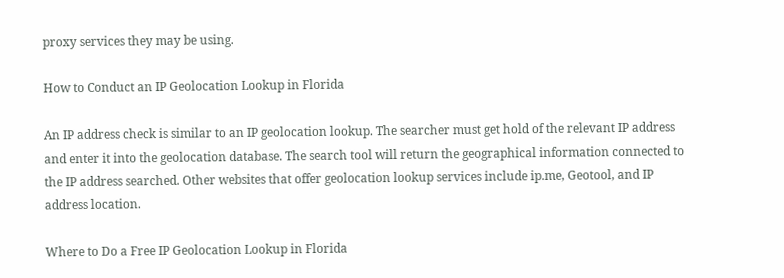proxy services they may be using.

How to Conduct an IP Geolocation Lookup in Florida

An IP address check is similar to an IP geolocation lookup. The searcher must get hold of the relevant IP address and enter it into the geolocation database. The search tool will return the geographical information connected to the IP address searched. Other websites that offer geolocation lookup services include ip.me, Geotool, and IP address location.

Where to Do a Free IP Geolocation Lookup in Florida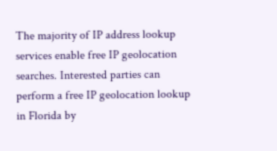The majority of IP address lookup services enable free IP geolocation searches. Interested parties can perform a free IP geolocation lookup in Florida by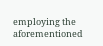employing the aforementioned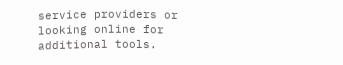service providers or looking online for additional tools.